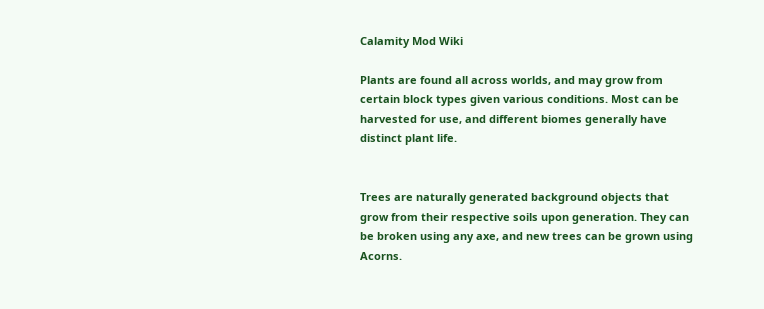Calamity Mod Wiki

Plants are found all across worlds, and may grow from certain block types given various conditions. Most can be harvested for use, and different biomes generally have distinct plant life.


Trees are naturally generated background objects that grow from their respective soils upon generation. They can be broken using any axe, and new trees can be grown using Acorns.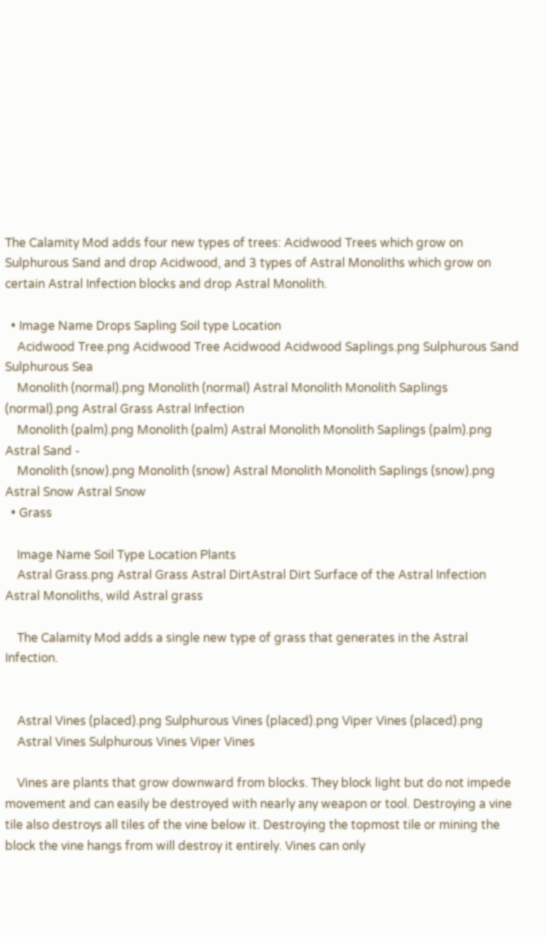The Calamity Mod adds four new types of trees: Acidwood Trees which grow on Sulphurous Sand and drop Acidwood, and 3 types of Astral Monoliths which grow on certain Astral Infection blocks and drop Astral Monolith.

  • Image Name Drops Sapling Soil type Location
    Acidwood Tree.png Acidwood Tree Acidwood Acidwood Saplings.png Sulphurous Sand Sulphurous Sea
    Monolith (normal).png Monolith (normal) Astral Monolith Monolith Saplings (normal).png Astral Grass Astral Infection
    Monolith (palm).png Monolith (palm) Astral Monolith Monolith Saplings (palm).png Astral Sand -
    Monolith (snow).png Monolith (snow) Astral Monolith Monolith Saplings (snow).png Astral Snow Astral Snow
  • Grass

    Image Name Soil Type Location Plants
    Astral Grass.png Astral Grass Astral DirtAstral Dirt Surface of the Astral Infection Astral Monoliths, wild Astral grass

    The Calamity Mod adds a single new type of grass that generates in the Astral Infection.


    Astral Vines (placed).png Sulphurous Vines (placed).png Viper Vines (placed).png
    Astral Vines Sulphurous Vines Viper Vines

    Vines are plants that grow downward from blocks. They block light but do not impede movement and can easily be destroyed with nearly any weapon or tool. Destroying a vine tile also destroys all tiles of the vine below it. Destroying the topmost tile or mining the block the vine hangs from will destroy it entirely. Vines can only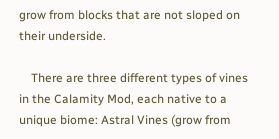grow from blocks that are not sloped on their underside.

    There are three different types of vines in the Calamity Mod, each native to a unique biome: Astral Vines (grow from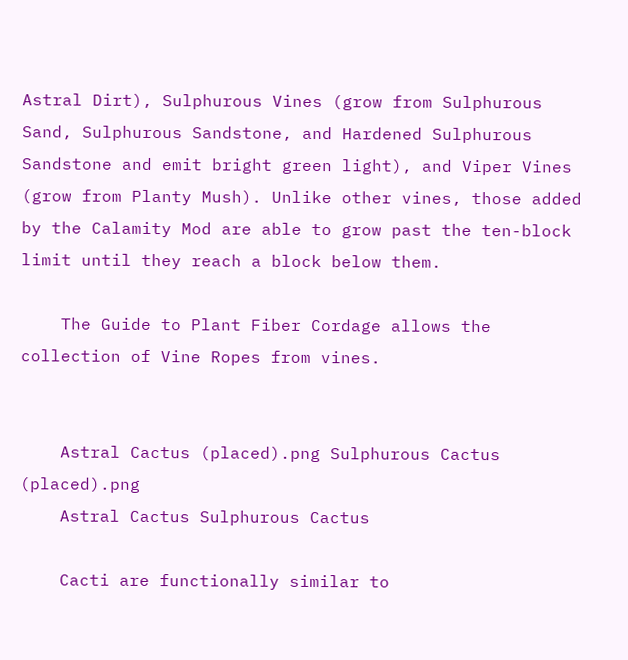Astral Dirt), Sulphurous Vines (grow from Sulphurous Sand, Sulphurous Sandstone, and Hardened Sulphurous Sandstone and emit bright green light), and Viper Vines (grow from Planty Mush). Unlike other vines, those added by the Calamity Mod are able to grow past the ten-block limit until they reach a block below them.

    The Guide to Plant Fiber Cordage allows the collection of Vine Ropes from vines.


    Astral Cactus (placed).png Sulphurous Cactus (placed).png
    Astral Cactus Sulphurous Cactus

    Cacti are functionally similar to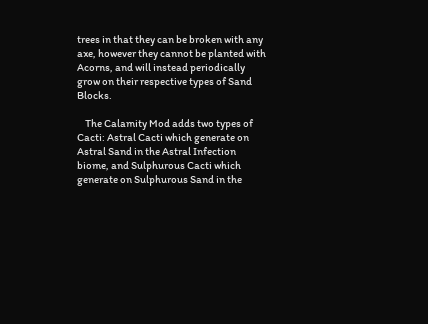trees in that they can be broken with any axe, however they cannot be planted with Acorns, and will instead periodically grow on their respective types of Sand Blocks.

    The Calamity Mod adds two types of Cacti: Astral Cacti which generate on Astral Sand in the Astral Infection biome, and Sulphurous Cacti which generate on Sulphurous Sand in the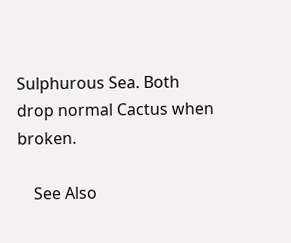Sulphurous Sea. Both drop normal Cactus when broken.

    See Also